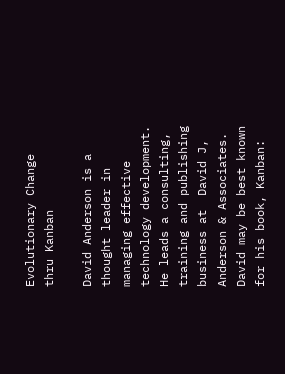Evolutionary Change thru Kanban

David Anderson is a thought leader in managing effective technology development. He leads a consulting, training and publishing business at  David J, Anderson & Associates. David may be best known for his book, Kanban: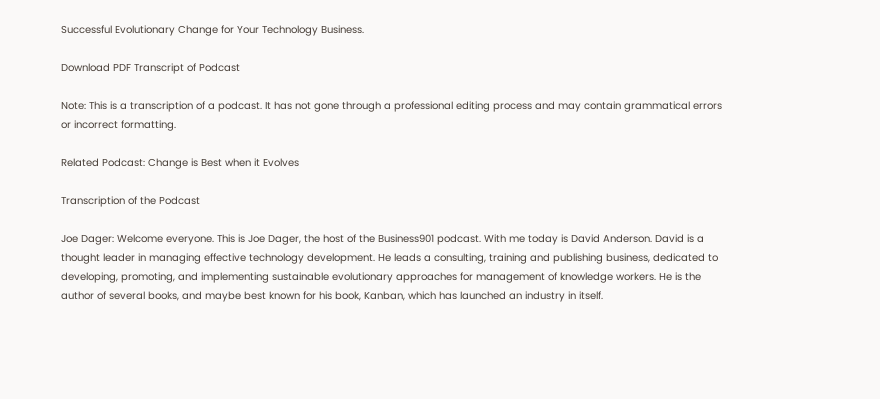Successful Evolutionary Change for Your Technology Business.

Download PDF Transcript of Podcast

Note: This is a transcription of a podcast. It has not gone through a professional editing process and may contain grammatical errors or incorrect formatting.

Related Podcast: Change is Best when it Evolves

Transcription of the Podcast

Joe Dager: Welcome everyone. This is Joe Dager, the host of the Business901 podcast. With me today is David Anderson. David is a thought leader in managing effective technology development. He leads a consulting, training and publishing business, dedicated to developing, promoting, and implementing sustainable evolutionary approaches for management of knowledge workers. He is the author of several books, and maybe best known for his book, Kanban, which has launched an industry in itself.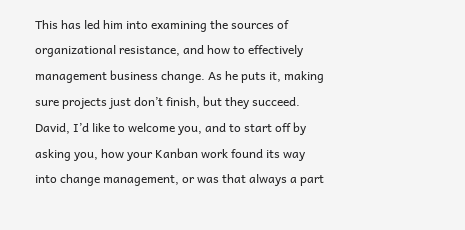This has led him into examining the sources of organizational resistance, and how to effectively management business change. As he puts it, making sure projects just don’t finish, but they succeed. David, I’d like to welcome you, and to start off by asking you, how your Kanban work found its way into change management, or was that always a part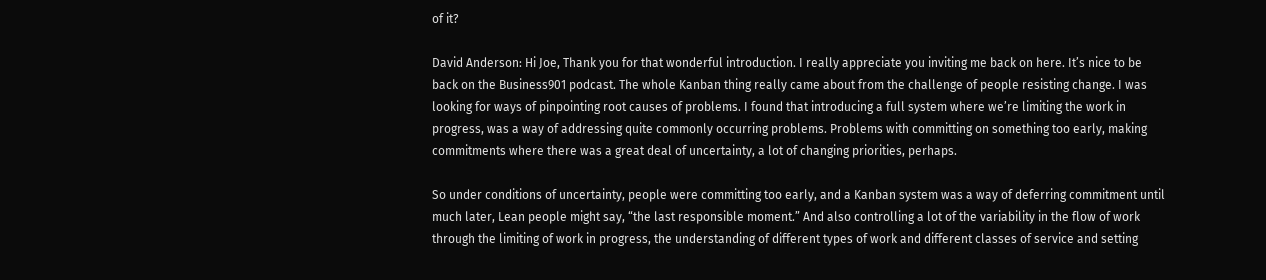of it?

David Anderson: Hi Joe, Thank you for that wonderful introduction. I really appreciate you inviting me back on here. It’s nice to be back on the Business901 podcast. The whole Kanban thing really came about from the challenge of people resisting change. I was looking for ways of pinpointing root causes of problems. I found that introducing a full system where we’re limiting the work in progress, was a way of addressing quite commonly occurring problems. Problems with committing on something too early, making commitments where there was a great deal of uncertainty, a lot of changing priorities, perhaps.

So under conditions of uncertainty, people were committing too early, and a Kanban system was a way of deferring commitment until much later, Lean people might say, “the last responsible moment.” And also controlling a lot of the variability in the flow of work through the limiting of work in progress, the understanding of different types of work and different classes of service and setting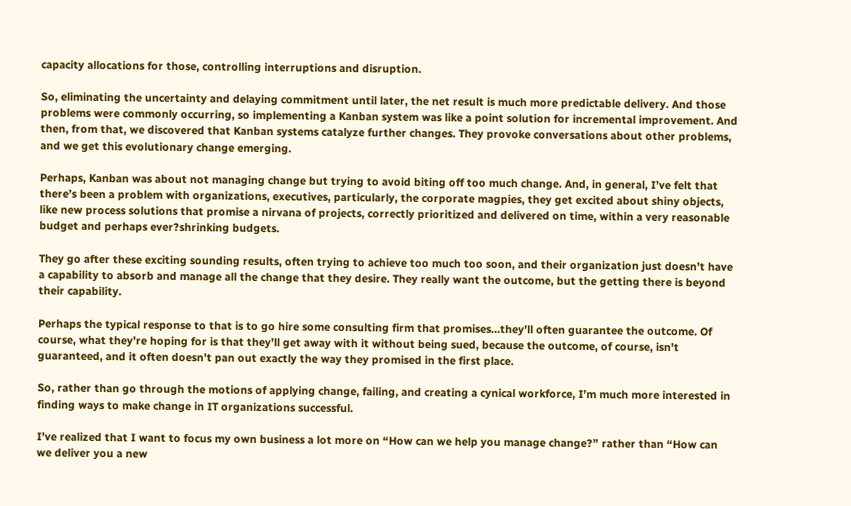capacity allocations for those, controlling interruptions and disruption.

So, eliminating the uncertainty and delaying commitment until later, the net result is much more predictable delivery. And those problems were commonly occurring, so implementing a Kanban system was like a point solution for incremental improvement. And then, from that, we discovered that Kanban systems catalyze further changes. They provoke conversations about other problems, and we get this evolutionary change emerging.

Perhaps, Kanban was about not managing change but trying to avoid biting off too much change. And, in general, I’ve felt that there’s been a problem with organizations, executives, particularly, the corporate magpies, they get excited about shiny objects, like new process solutions that promise a nirvana of projects, correctly prioritized and delivered on time, within a very reasonable budget and perhaps ever?shrinking budgets.

They go after these exciting sounding results, often trying to achieve too much too soon, and their organization just doesn’t have a capability to absorb and manage all the change that they desire. They really want the outcome, but the getting there is beyond their capability.

Perhaps the typical response to that is to go hire some consulting firm that promises…they’ll often guarantee the outcome. Of course, what they’re hoping for is that they’ll get away with it without being sued, because the outcome, of course, isn’t guaranteed, and it often doesn’t pan out exactly the way they promised in the first place.

So, rather than go through the motions of applying change, failing, and creating a cynical workforce, I’m much more interested in finding ways to make change in IT organizations successful.

I’ve realized that I want to focus my own business a lot more on “How can we help you manage change?” rather than “How can we deliver you a new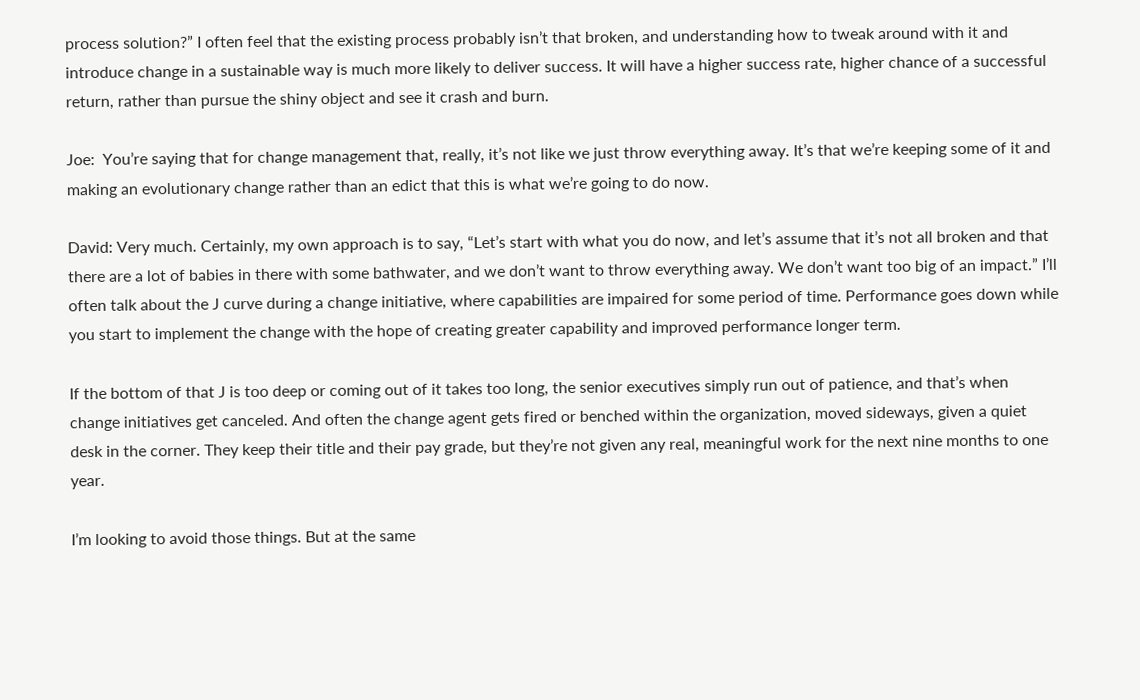process solution?” I often feel that the existing process probably isn’t that broken, and understanding how to tweak around with it and introduce change in a sustainable way is much more likely to deliver success. It will have a higher success rate, higher chance of a successful return, rather than pursue the shiny object and see it crash and burn.

Joe:  You’re saying that for change management that, really, it’s not like we just throw everything away. It’s that we’re keeping some of it and making an evolutionary change rather than an edict that this is what we’re going to do now.

David: Very much. Certainly, my own approach is to say, “Let’s start with what you do now, and let’s assume that it’s not all broken and that there are a lot of babies in there with some bathwater, and we don’t want to throw everything away. We don’t want too big of an impact.” I’ll often talk about the J curve during a change initiative, where capabilities are impaired for some period of time. Performance goes down while you start to implement the change with the hope of creating greater capability and improved performance longer term.

If the bottom of that J is too deep or coming out of it takes too long, the senior executives simply run out of patience, and that’s when change initiatives get canceled. And often the change agent gets fired or benched within the organization, moved sideways, given a quiet desk in the corner. They keep their title and their pay grade, but they’re not given any real, meaningful work for the next nine months to one year.

I’m looking to avoid those things. But at the same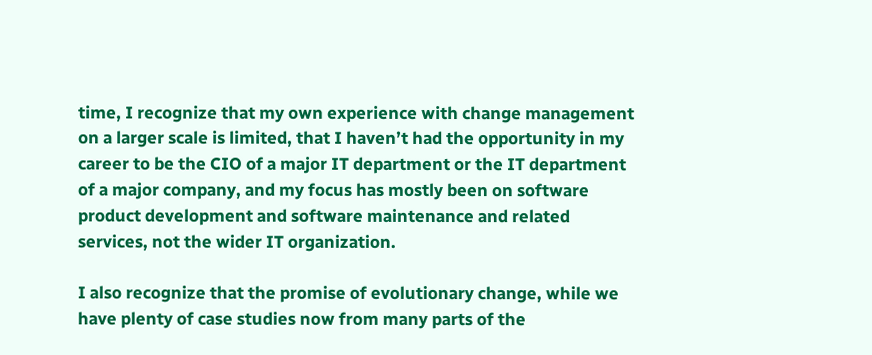time, I recognize that my own experience with change management on a larger scale is limited, that I haven’t had the opportunity in my career to be the CIO of a major IT department or the IT department of a major company, and my focus has mostly been on software product development and software maintenance and related services, not the wider IT organization.

I also recognize that the promise of evolutionary change, while we have plenty of case studies now from many parts of the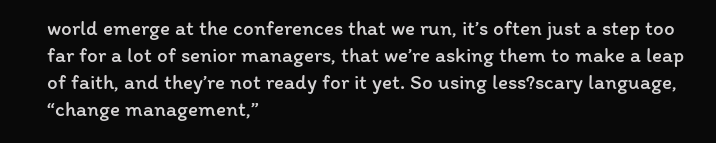world emerge at the conferences that we run, it’s often just a step too far for a lot of senior managers, that we’re asking them to make a leap of faith, and they’re not ready for it yet. So using less?scary language, “change management,”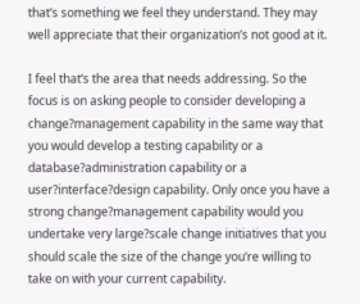that’s something we feel they understand. They may well appreciate that their organization’s not good at it.

I feel that’s the area that needs addressing. So the focus is on asking people to consider developing a change?management capability in the same way that you would develop a testing capability or a database?administration capability or a user?interface?design capability. Only once you have a strong change?management capability would you undertake very large?scale change initiatives that you should scale the size of the change you’re willing to take on with your current capability.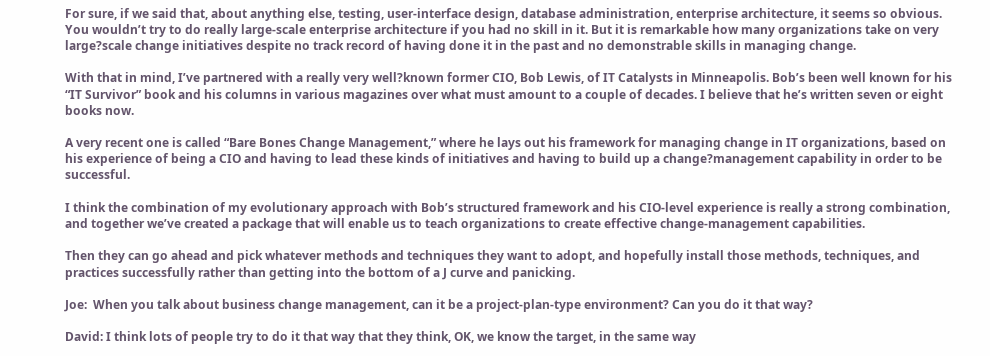For sure, if we said that, about anything else, testing, user-interface design, database administration, enterprise architecture, it seems so obvious. You wouldn’t try to do really large-scale enterprise architecture if you had no skill in it. But it is remarkable how many organizations take on very large?scale change initiatives despite no track record of having done it in the past and no demonstrable skills in managing change.

With that in mind, I’ve partnered with a really very well?known former CIO, Bob Lewis, of IT Catalysts in Minneapolis. Bob’s been well known for his “IT Survivor” book and his columns in various magazines over what must amount to a couple of decades. I believe that he’s written seven or eight books now.

A very recent one is called “Bare Bones Change Management,” where he lays out his framework for managing change in IT organizations, based on his experience of being a CIO and having to lead these kinds of initiatives and having to build up a change?management capability in order to be successful.

I think the combination of my evolutionary approach with Bob’s structured framework and his CIO-level experience is really a strong combination, and together we’ve created a package that will enable us to teach organizations to create effective change-management capabilities.

Then they can go ahead and pick whatever methods and techniques they want to adopt, and hopefully install those methods, techniques, and practices successfully rather than getting into the bottom of a J curve and panicking.

Joe:  When you talk about business change management, can it be a project-plan-type environment? Can you do it that way?

David: I think lots of people try to do it that way that they think, OK, we know the target, in the same way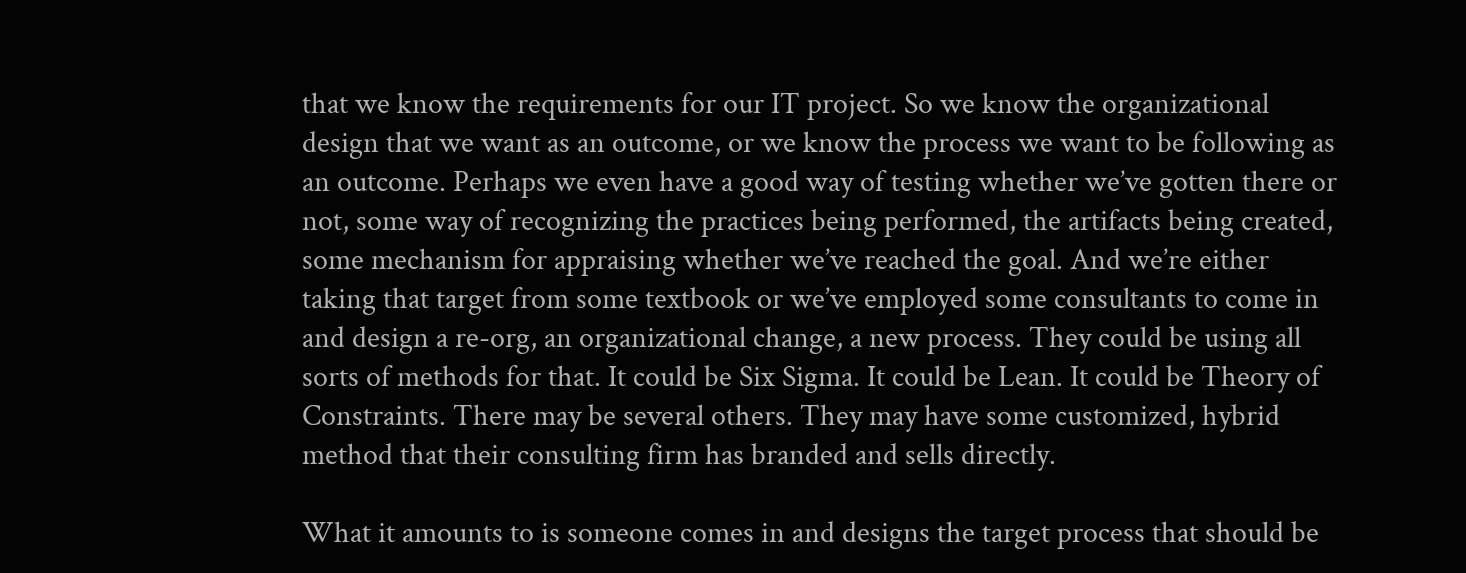that we know the requirements for our IT project. So we know the organizational design that we want as an outcome, or we know the process we want to be following as an outcome. Perhaps we even have a good way of testing whether we’ve gotten there or not, some way of recognizing the practices being performed, the artifacts being created, some mechanism for appraising whether we’ve reached the goal. And we’re either taking that target from some textbook or we’ve employed some consultants to come in and design a re-org, an organizational change, a new process. They could be using all sorts of methods for that. It could be Six Sigma. It could be Lean. It could be Theory of Constraints. There may be several others. They may have some customized, hybrid method that their consulting firm has branded and sells directly.

What it amounts to is someone comes in and designs the target process that should be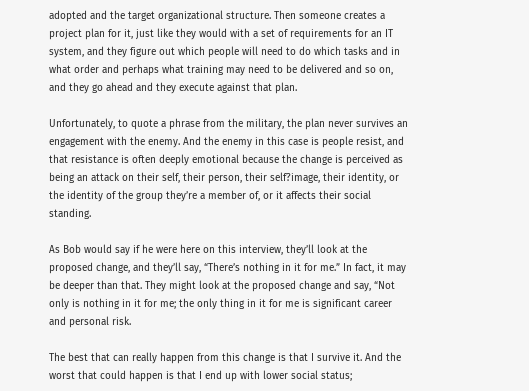adopted and the target organizational structure. Then someone creates a project plan for it, just like they would with a set of requirements for an IT system, and they figure out which people will need to do which tasks and in what order and perhaps what training may need to be delivered and so on, and they go ahead and they execute against that plan.

Unfortunately, to quote a phrase from the military, the plan never survives an engagement with the enemy. And the enemy in this case is people resist, and that resistance is often deeply emotional because the change is perceived as being an attack on their self, their person, their self?image, their identity, or the identity of the group they’re a member of, or it affects their social standing.

As Bob would say if he were here on this interview, they’ll look at the proposed change, and they’ll say, “There’s nothing in it for me.” In fact, it may be deeper than that. They might look at the proposed change and say, “Not only is nothing in it for me; the only thing in it for me is significant career and personal risk.

The best that can really happen from this change is that I survive it. And the worst that could happen is that I end up with lower social status;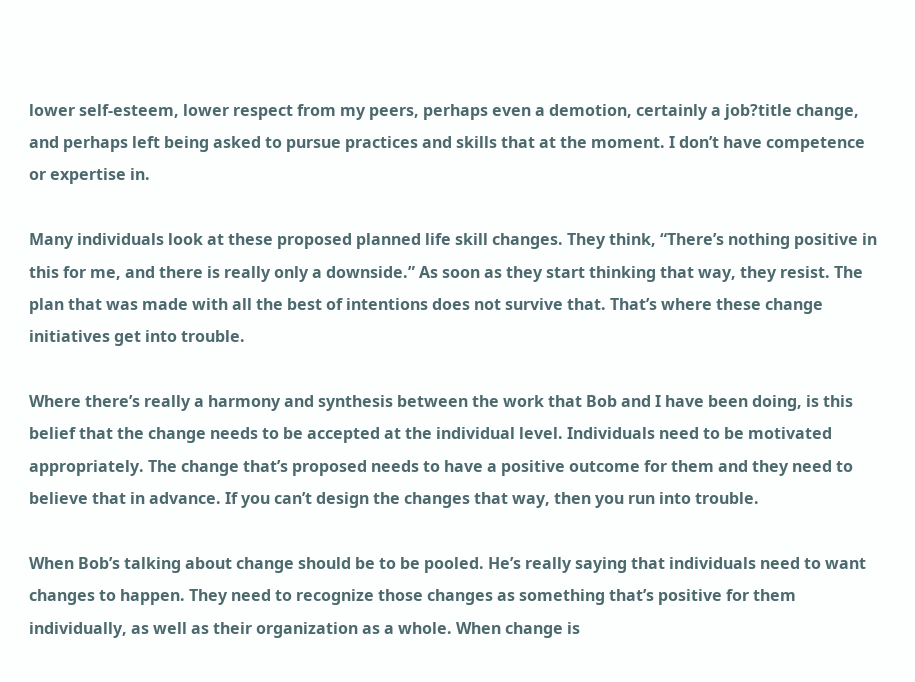lower self-esteem, lower respect from my peers, perhaps even a demotion, certainly a job?title change, and perhaps left being asked to pursue practices and skills that at the moment. I don’t have competence or expertise in.

Many individuals look at these proposed planned life skill changes. They think, “There’s nothing positive in this for me, and there is really only a downside.” As soon as they start thinking that way, they resist. The plan that was made with all the best of intentions does not survive that. That’s where these change initiatives get into trouble.

Where there’s really a harmony and synthesis between the work that Bob and I have been doing, is this belief that the change needs to be accepted at the individual level. Individuals need to be motivated appropriately. The change that’s proposed needs to have a positive outcome for them and they need to believe that in advance. If you can’t design the changes that way, then you run into trouble.

When Bob’s talking about change should be to be pooled. He’s really saying that individuals need to want changes to happen. They need to recognize those changes as something that’s positive for them individually, as well as their organization as a whole. When change is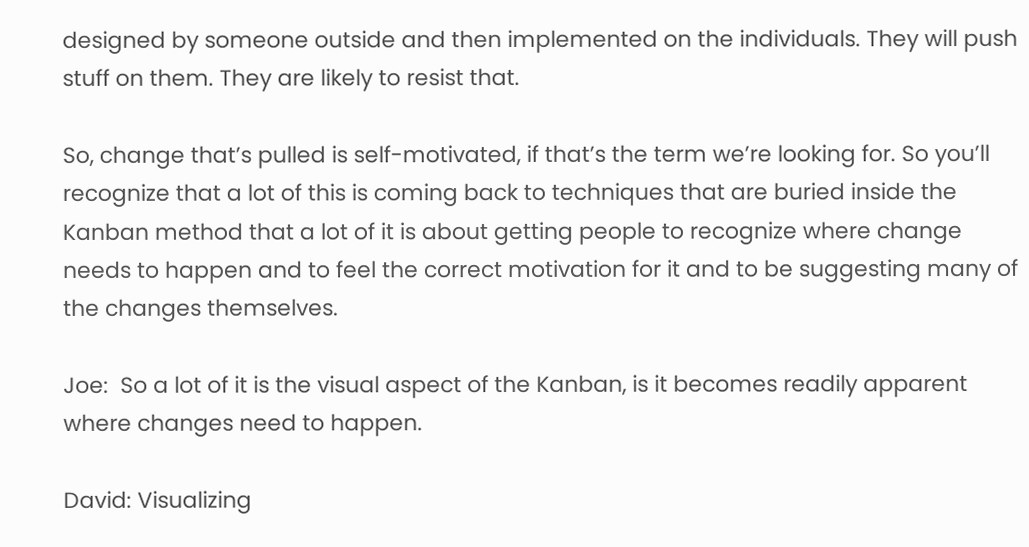designed by someone outside and then implemented on the individuals. They will push stuff on them. They are likely to resist that.

So, change that’s pulled is self-motivated, if that’s the term we’re looking for. So you’ll recognize that a lot of this is coming back to techniques that are buried inside the Kanban method that a lot of it is about getting people to recognize where change needs to happen and to feel the correct motivation for it and to be suggesting many of the changes themselves.

Joe:  So a lot of it is the visual aspect of the Kanban, is it becomes readily apparent where changes need to happen.

David: Visualizing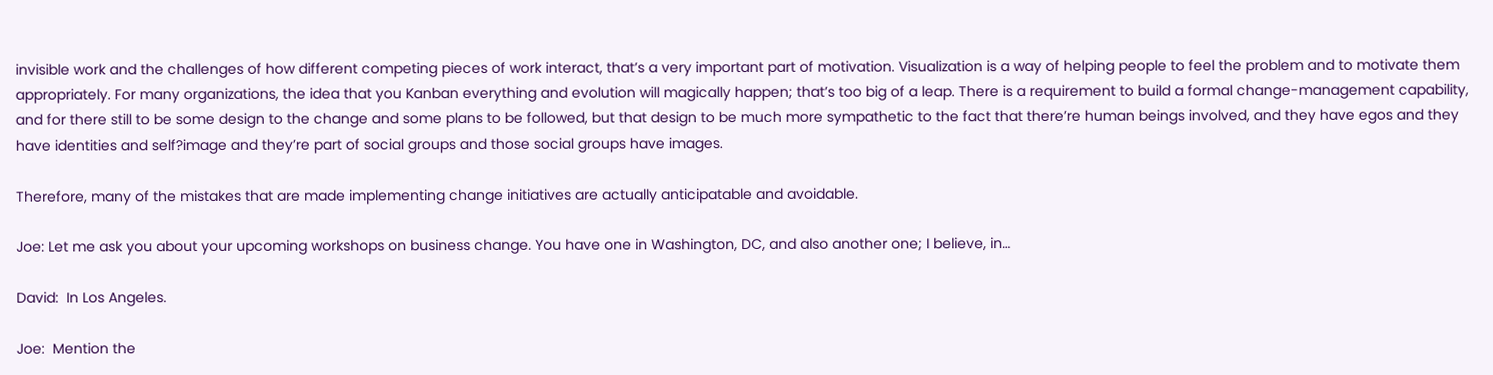invisible work and the challenges of how different competing pieces of work interact, that’s a very important part of motivation. Visualization is a way of helping people to feel the problem and to motivate them appropriately. For many organizations, the idea that you Kanban everything and evolution will magically happen; that’s too big of a leap. There is a requirement to build a formal change-management capability, and for there still to be some design to the change and some plans to be followed, but that design to be much more sympathetic to the fact that there’re human beings involved, and they have egos and they have identities and self?image and they’re part of social groups and those social groups have images.

Therefore, many of the mistakes that are made implementing change initiatives are actually anticipatable and avoidable.

Joe: Let me ask you about your upcoming workshops on business change. You have one in Washington, DC, and also another one; I believe, in…

David:  In Los Angeles.

Joe:  Mention the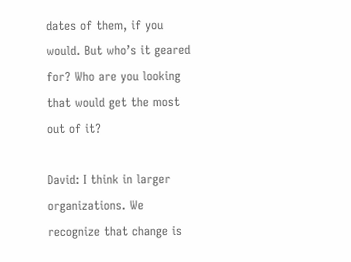dates of them, if you would. But who’s it geared for? Who are you looking that would get the most out of it?

David: I think in larger organizations. We recognize that change is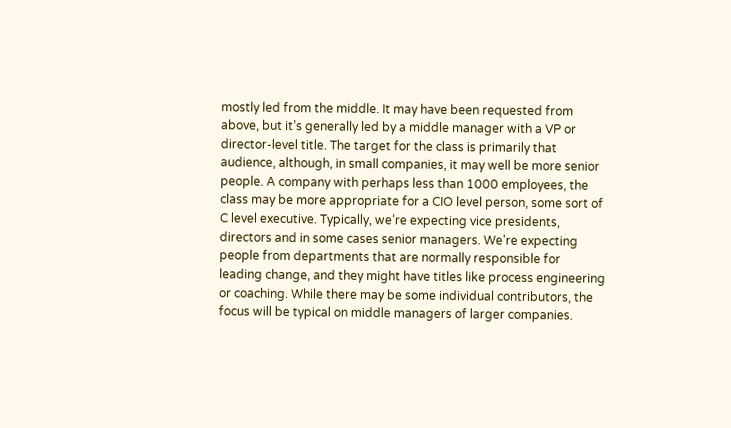mostly led from the middle. It may have been requested from above, but it’s generally led by a middle manager with a VP or director-level title. The target for the class is primarily that audience, although, in small companies, it may well be more senior people. A company with perhaps less than 1000 employees, the class may be more appropriate for a CIO level person, some sort of C level executive. Typically, we’re expecting vice presidents, directors and in some cases senior managers. We’re expecting people from departments that are normally responsible for leading change, and they might have titles like process engineering or coaching. While there may be some individual contributors, the focus will be typical on middle managers of larger companies.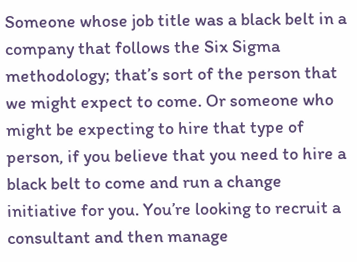Someone whose job title was a black belt in a company that follows the Six Sigma methodology; that’s sort of the person that we might expect to come. Or someone who might be expecting to hire that type of person, if you believe that you need to hire a black belt to come and run a change initiative for you. You’re looking to recruit a consultant and then manage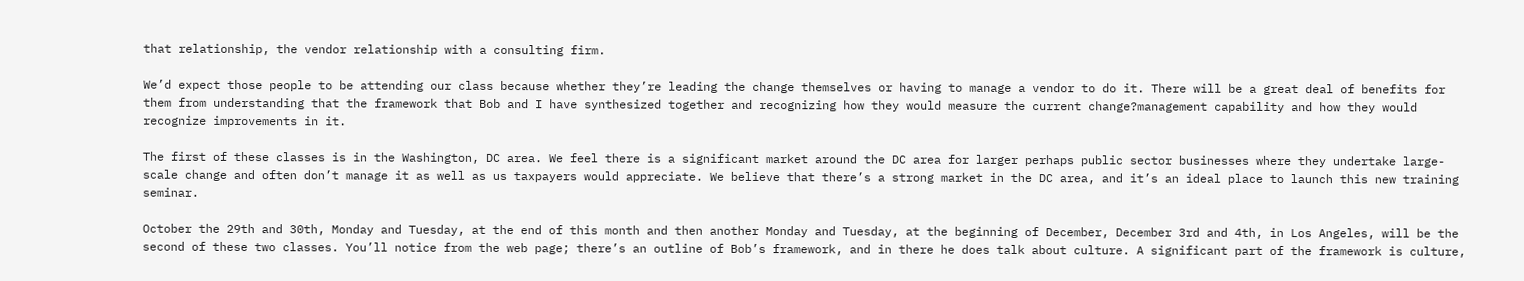that relationship, the vendor relationship with a consulting firm.

We’d expect those people to be attending our class because whether they’re leading the change themselves or having to manage a vendor to do it. There will be a great deal of benefits for them from understanding that the framework that Bob and I have synthesized together and recognizing how they would measure the current change?management capability and how they would recognize improvements in it.

The first of these classes is in the Washington, DC area. We feel there is a significant market around the DC area for larger perhaps public sector businesses where they undertake large-scale change and often don’t manage it as well as us taxpayers would appreciate. We believe that there’s a strong market in the DC area, and it’s an ideal place to launch this new training seminar.

October the 29th and 30th, Monday and Tuesday, at the end of this month and then another Monday and Tuesday, at the beginning of December, December 3rd and 4th, in Los Angeles, will be the second of these two classes. You’ll notice from the web page; there’s an outline of Bob’s framework, and in there he does talk about culture. A significant part of the framework is culture,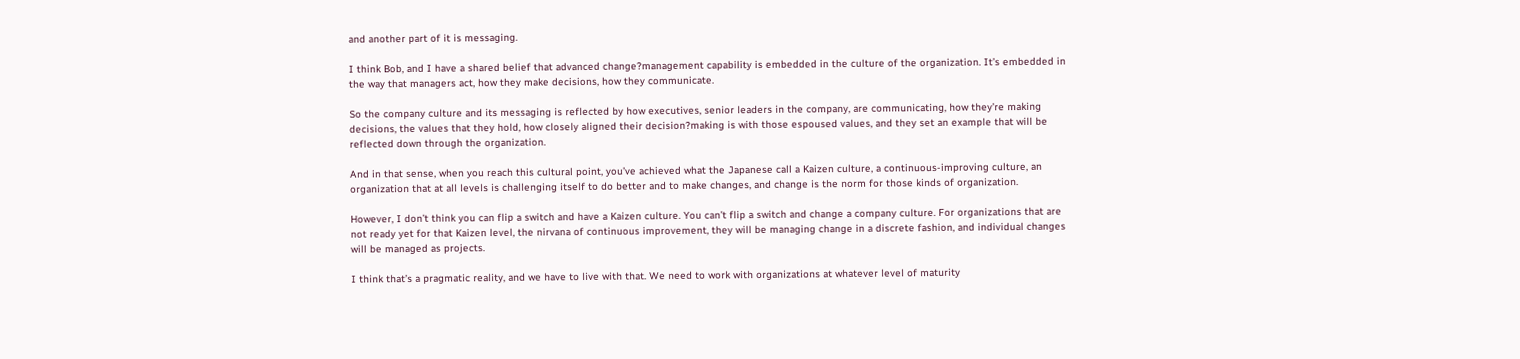and another part of it is messaging.

I think Bob, and I have a shared belief that advanced change?management capability is embedded in the culture of the organization. It’s embedded in the way that managers act, how they make decisions, how they communicate.

So the company culture and its messaging is reflected by how executives, senior leaders in the company, are communicating, how they’re making decisions, the values that they hold, how closely aligned their decision?making is with those espoused values, and they set an example that will be reflected down through the organization.

And in that sense, when you reach this cultural point, you’ve achieved what the Japanese call a Kaizen culture, a continuous-improving culture, an organization that at all levels is challenging itself to do better and to make changes, and change is the norm for those kinds of organization.

However, I don’t think you can flip a switch and have a Kaizen culture. You can’t flip a switch and change a company culture. For organizations that are not ready yet for that Kaizen level, the nirvana of continuous improvement, they will be managing change in a discrete fashion, and individual changes will be managed as projects.

I think that’s a pragmatic reality, and we have to live with that. We need to work with organizations at whatever level of maturity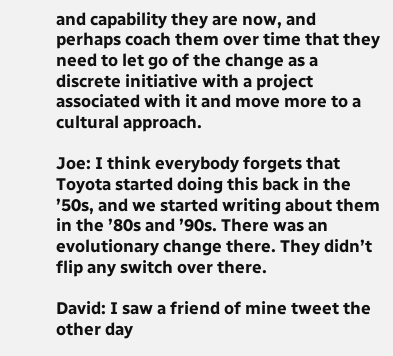and capability they are now, and perhaps coach them over time that they need to let go of the change as a discrete initiative with a project associated with it and move more to a cultural approach.

Joe: I think everybody forgets that Toyota started doing this back in the ’50s, and we started writing about them in the ’80s and ’90s. There was an evolutionary change there. They didn’t flip any switch over there.

David: I saw a friend of mine tweet the other day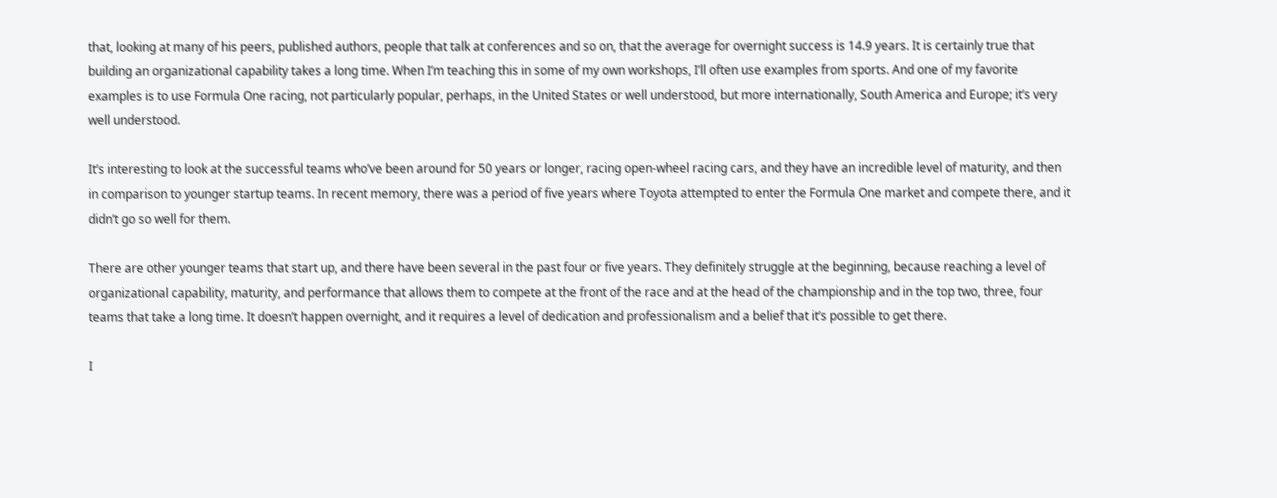that, looking at many of his peers, published authors, people that talk at conferences and so on, that the average for overnight success is 14.9 years. It is certainly true that building an organizational capability takes a long time. When I’m teaching this in some of my own workshops, I’ll often use examples from sports. And one of my favorite examples is to use Formula One racing, not particularly popular, perhaps, in the United States or well understood, but more internationally, South America and Europe; it’s very well understood.

It’s interesting to look at the successful teams who’ve been around for 50 years or longer, racing open-wheel racing cars, and they have an incredible level of maturity, and then in comparison to younger startup teams. In recent memory, there was a period of five years where Toyota attempted to enter the Formula One market and compete there, and it didn’t go so well for them.

There are other younger teams that start up, and there have been several in the past four or five years. They definitely struggle at the beginning, because reaching a level of organizational capability, maturity, and performance that allows them to compete at the front of the race and at the head of the championship and in the top two, three, four teams that take a long time. It doesn’t happen overnight, and it requires a level of dedication and professionalism and a belief that it’s possible to get there.

I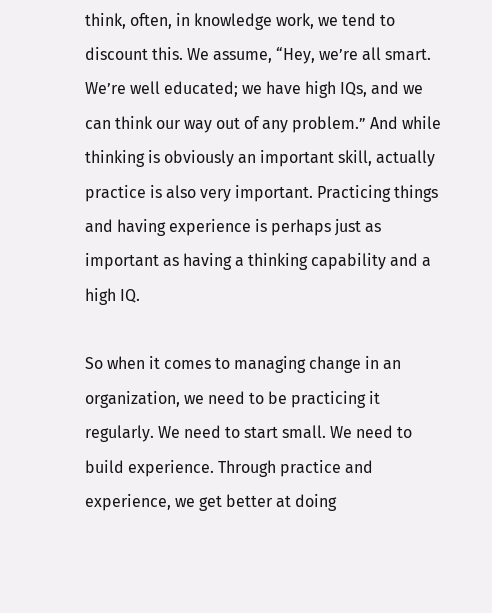think, often, in knowledge work, we tend to discount this. We assume, “Hey, we’re all smart. We’re well educated; we have high IQs, and we can think our way out of any problem.” And while thinking is obviously an important skill, actually practice is also very important. Practicing things and having experience is perhaps just as important as having a thinking capability and a high IQ.

So when it comes to managing change in an organization, we need to be practicing it regularly. We need to start small. We need to build experience. Through practice and experience, we get better at doing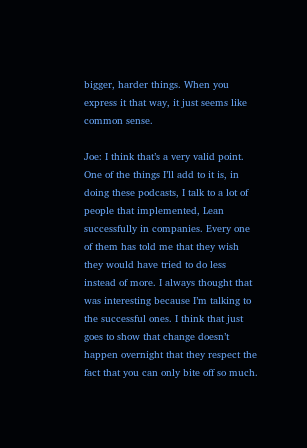bigger, harder things. When you express it that way, it just seems like common sense.

Joe: I think that’s a very valid point. One of the things I’ll add to it is, in doing these podcasts, I talk to a lot of people that implemented, Lean successfully in companies. Every one of them has told me that they wish they would have tried to do less instead of more. I always thought that was interesting because I’m talking to the successful ones. I think that just goes to show that change doesn’t happen overnight that they respect the fact that you can only bite off so much.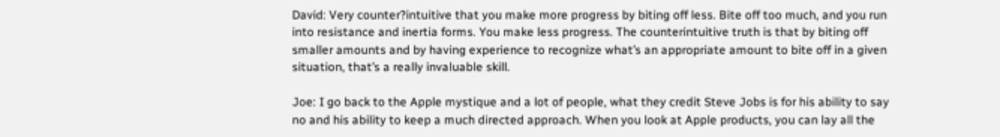David: Very counter?intuitive that you make more progress by biting off less. Bite off too much, and you run into resistance and inertia forms. You make less progress. The counterintuitive truth is that by biting off smaller amounts and by having experience to recognize what’s an appropriate amount to bite off in a given situation, that’s a really invaluable skill.

Joe: I go back to the Apple mystique and a lot of people, what they credit Steve Jobs is for his ability to say no and his ability to keep a much directed approach. When you look at Apple products, you can lay all the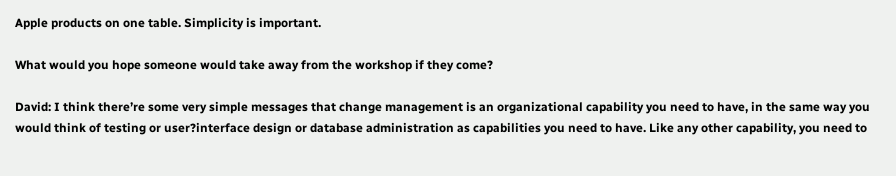Apple products on one table. Simplicity is important.

What would you hope someone would take away from the workshop if they come?

David: I think there’re some very simple messages that change management is an organizational capability you need to have, in the same way you would think of testing or user?interface design or database administration as capabilities you need to have. Like any other capability, you need to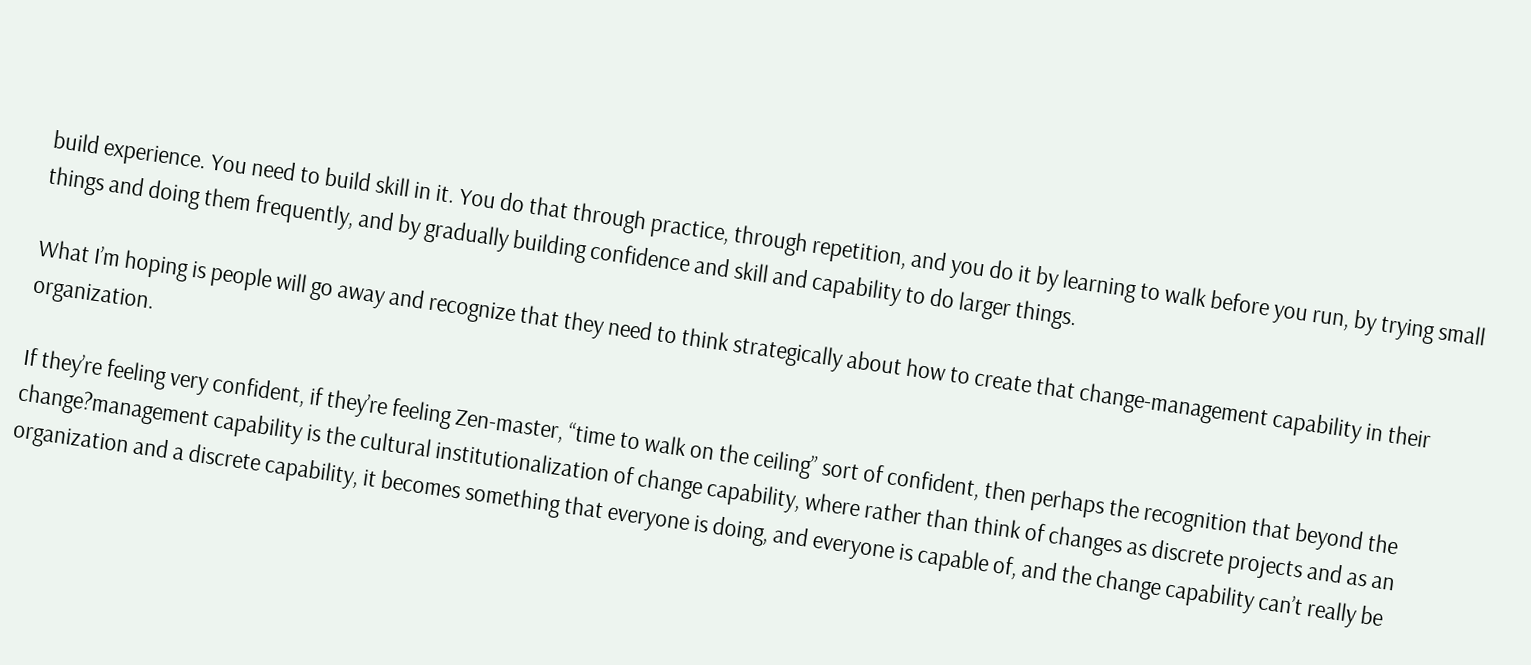build experience. You need to build skill in it. You do that through practice, through repetition, and you do it by learning to walk before you run, by trying small things and doing them frequently, and by gradually building confidence and skill and capability to do larger things.

What I’m hoping is people will go away and recognize that they need to think strategically about how to create that change-management capability in their organization.

If they’re feeling very confident, if they’re feeling Zen-master, “time to walk on the ceiling” sort of confident, then perhaps the recognition that beyond the change?management capability is the cultural institutionalization of change capability, where rather than think of changes as discrete projects and as an organization and a discrete capability, it becomes something that everyone is doing, and everyone is capable of, and the change capability can’t really be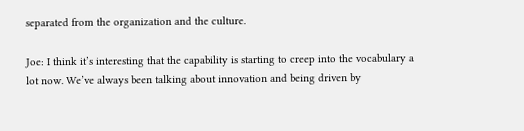separated from the organization and the culture.

Joe: I think it’s interesting that the capability is starting to creep into the vocabulary a lot now. We’ve always been talking about innovation and being driven by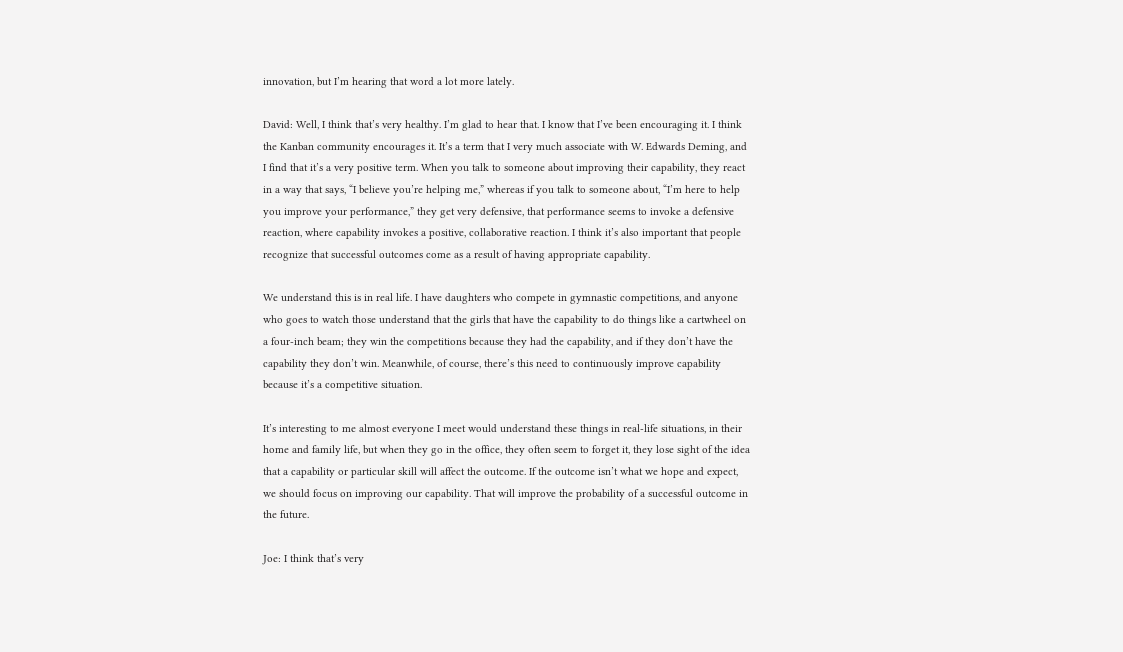innovation, but I’m hearing that word a lot more lately.

David: Well, I think that’s very healthy. I’m glad to hear that. I know that I’ve been encouraging it. I think the Kanban community encourages it. It’s a term that I very much associate with W. Edwards Deming, and I find that it’s a very positive term. When you talk to someone about improving their capability, they react in a way that says, “I believe you’re helping me,” whereas if you talk to someone about, “I’m here to help you improve your performance,” they get very defensive, that performance seems to invoke a defensive reaction, where capability invokes a positive, collaborative reaction. I think it’s also important that people recognize that successful outcomes come as a result of having appropriate capability.

We understand this is in real life. I have daughters who compete in gymnastic competitions, and anyone who goes to watch those understand that the girls that have the capability to do things like a cartwheel on a four-inch beam; they win the competitions because they had the capability, and if they don’t have the capability they don’t win. Meanwhile, of course, there’s this need to continuously improve capability because it’s a competitive situation.

It’s interesting to me almost everyone I meet would understand these things in real-life situations, in their home and family life, but when they go in the office, they often seem to forget it, they lose sight of the idea that a capability or particular skill will affect the outcome. If the outcome isn’t what we hope and expect, we should focus on improving our capability. That will improve the probability of a successful outcome in the future.

Joe: I think that’s very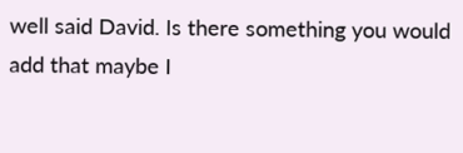well said David. Is there something you would add that maybe I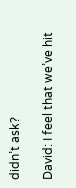didn’t ask?

David: I feel that we’ve hit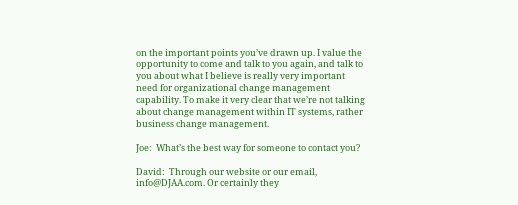on the important points you’ve drawn up. I value the opportunity to come and talk to you again, and talk to you about what I believe is really very important need for organizational change management capability. To make it very clear that we’re not talking about change management within IT systems, rather business change management.

Joe:  What’s the best way for someone to contact you?

David:  Through our website or our email, info@DJAA.com. Or certainly they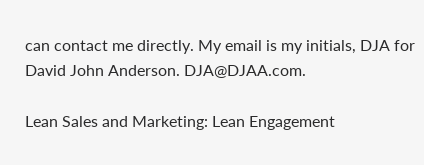can contact me directly. My email is my initials, DJA for David John Anderson. DJA@DJAA.com.

Lean Sales and Marketing: Lean Engagement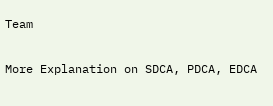Team

More Explanation on SDCA, PDCA, EDCA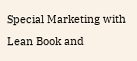Special Marketing with Lean Book and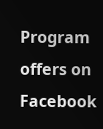Program offers on Facebook